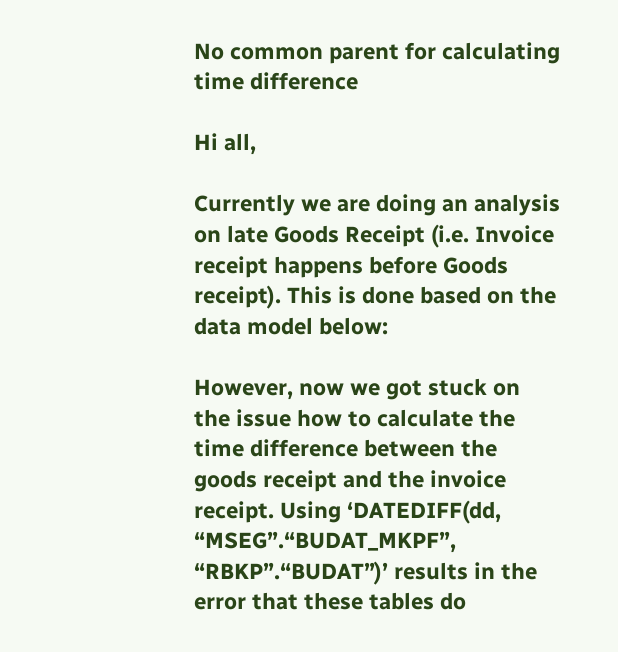No common parent for calculating time difference

Hi all,

Currently we are doing an analysis on late Goods Receipt (i.e. Invoice receipt happens before Goods receipt). This is done based on the data model below:

However, now we got stuck on the issue how to calculate the time difference between the goods receipt and the invoice receipt. Using ‘DATEDIFF(dd, “MSEG”.“BUDAT_MKPF”, “RBKP”.“BUDAT”)’ results in the error that these tables do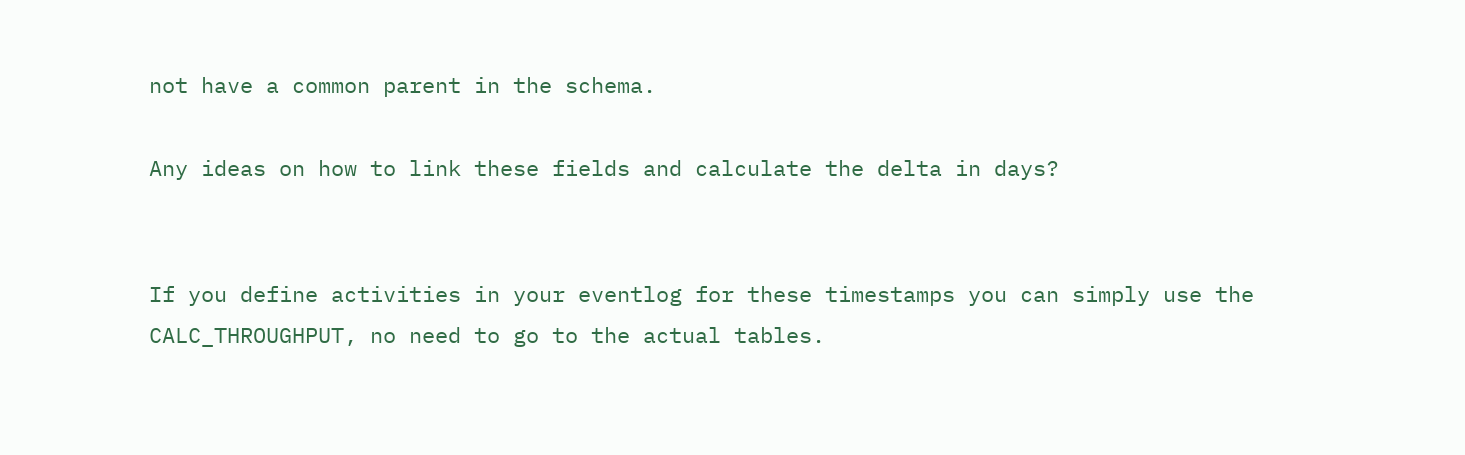not have a common parent in the schema.

Any ideas on how to link these fields and calculate the delta in days?


If you define activities in your eventlog for these timestamps you can simply use the CALC_THROUGHPUT, no need to go to the actual tables.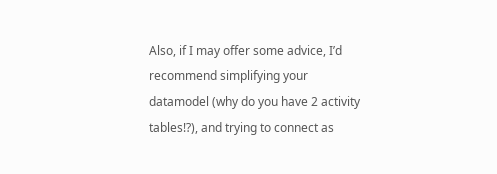Also, if I may offer some advice, I’d recommend simplifying your datamodel (why do you have 2 activity tables!?), and trying to connect as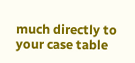much directly to your case table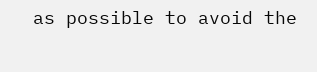as possible to avoid the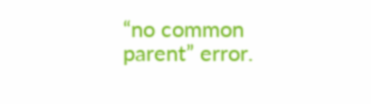“no common parent” error.